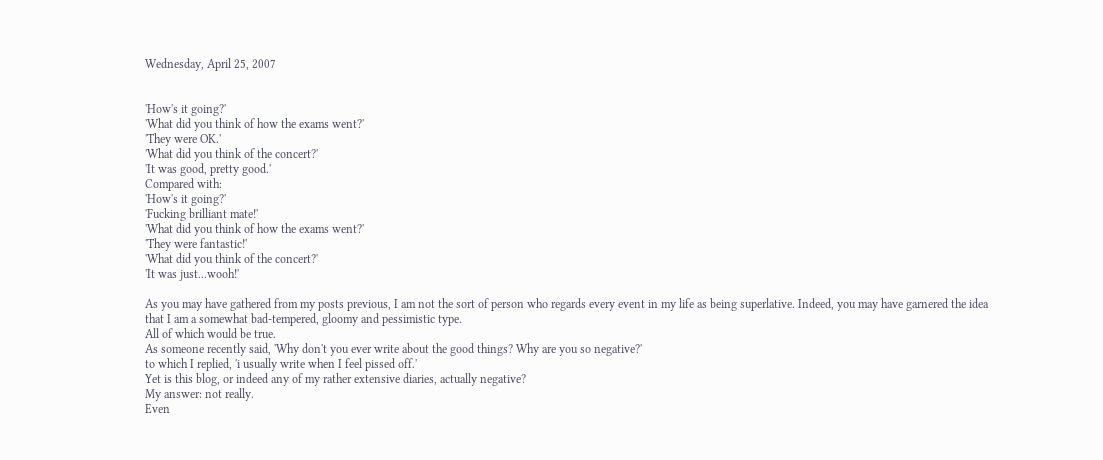Wednesday, April 25, 2007


'How's it going?'
'What did you think of how the exams went?'
'They were OK.'
'What did you think of the concert?'
'It was good, pretty good.'
Compared with:
'How's it going?'
'Fucking brilliant mate!'
'What did you think of how the exams went?'
'They were fantastic!'
'What did you think of the concert?'
'It was just...wooh!'

As you may have gathered from my posts previous, I am not the sort of person who regards every event in my life as being superlative. Indeed, you may have garnered the idea that I am a somewhat bad-tempered, gloomy and pessimistic type.
All of which would be true.
As someone recently said, 'Why don't you ever write about the good things? Why are you so negative?'
to which I replied, 'i usually write when I feel pissed off.'
Yet is this blog, or indeed any of my rather extensive diaries, actually negative?
My answer: not really.
Even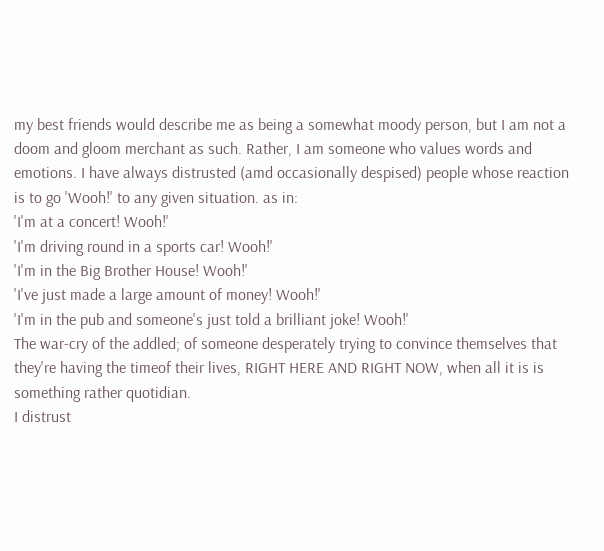my best friends would describe me as being a somewhat moody person, but I am not a doom and gloom merchant as such. Rather, I am someone who values words and emotions. I have always distrusted (amd occasionally despised) people whose reaction is to go 'Wooh!' to any given situation. as in:
'I'm at a concert! Wooh!'
'I'm driving round in a sports car! Wooh!'
'I'm in the Big Brother House! Wooh!'
'I've just made a large amount of money! Wooh!'
'I'm in the pub and someone's just told a brilliant joke! Wooh!'
The war-cry of the addled; of someone desperately trying to convince themselves that they're having the timeof their lives, RIGHT HERE AND RIGHT NOW, when all it is is something rather quotidian.
I distrust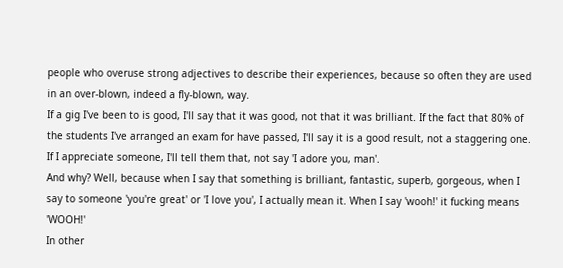people who overuse strong adjectives to describe their experiences, because so often they are used in an over-blown, indeed a fly-blown, way.
If a gig I've been to is good, I'll say that it was good, not that it was brilliant. If the fact that 80% of the students I've arranged an exam for have passed, I'll say it is a good result, not a staggering one. If I appreciate someone, I'll tell them that, not say 'I adore you, man'.
And why? Well, because when I say that something is brilliant, fantastic, superb, gorgeous, when I say to someone 'you're great' or 'I love you', I actually mean it. When I say 'wooh!' it fucking means 'WOOH!'
In other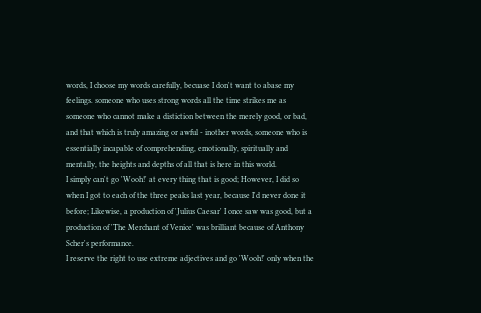words, I choose my words carefully, becuase I don't want to abase my feelings. someone who uses strong words all the time strikes me as someone who cannot make a distiction between the merely good, or bad, and that which is truly amazing or awful - inother words, someone who is essentially incapable of comprehending, emotionally, spiritually and mentally, the heights and depths of all that is here in this world.
I simply can't go 'Wooh!' at every thing that is good; However, I did so when I got to each of the three peaks last year, because I'd never done it before; Likewise, a production of 'Julius Caesar' I once saw was good, but a production of 'The Merchant of Venice' was brilliant because of Anthony Scher's performance.
I reserve the right to use extreme adjectives and go 'Wooh!' only when the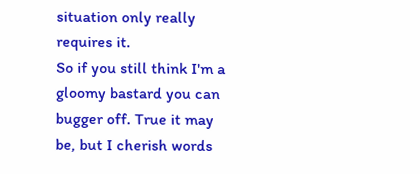situation only really requires it.
So if you still think I'm a gloomy bastard you can bugger off. True it may be, but I cherish words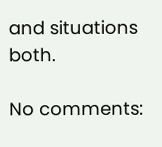and situations both.

No comments: